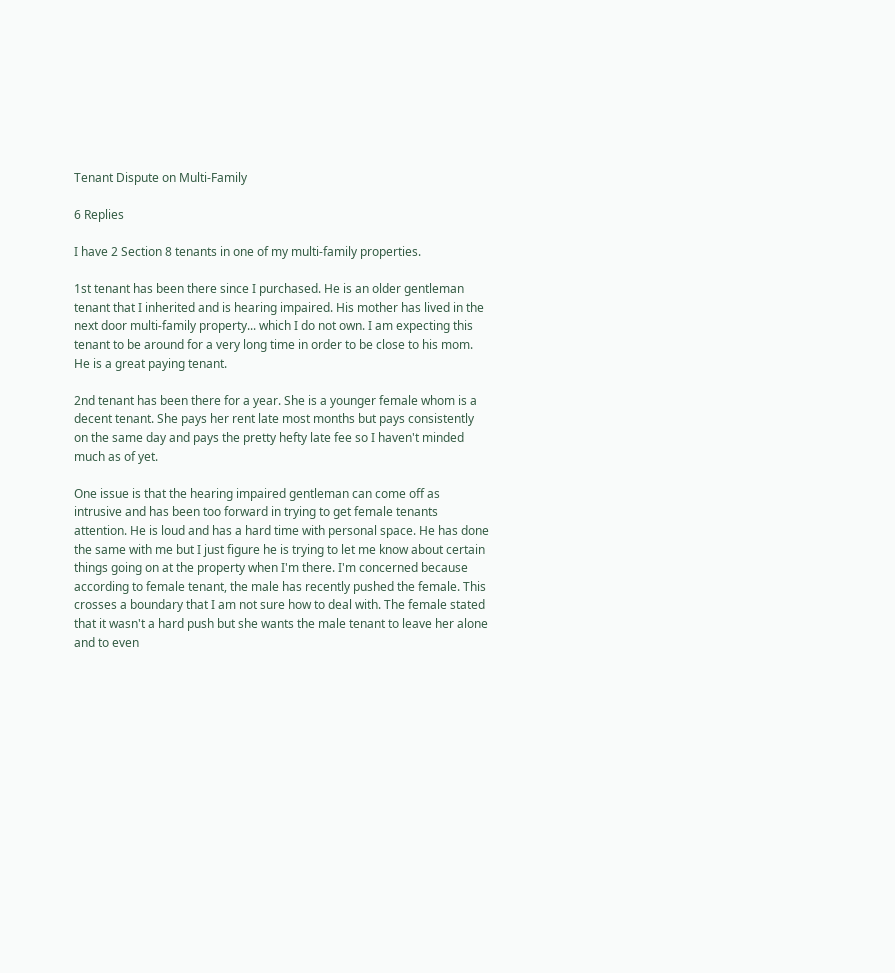Tenant Dispute on Multi-Family

6 Replies

I have 2 Section 8 tenants in one of my multi-family properties.

1st tenant has been there since I purchased. He is an older gentleman tenant that I inherited and is hearing impaired. His mother has lived in the next door multi-family property... which I do not own. I am expecting this tenant to be around for a very long time in order to be close to his mom. He is a great paying tenant.

2nd tenant has been there for a year. She is a younger female whom is a decent tenant. She pays her rent late most months but pays consistently on the same day and pays the pretty hefty late fee so I haven't minded much as of yet.

One issue is that the hearing impaired gentleman can come off as intrusive and has been too forward in trying to get female tenants attention. He is loud and has a hard time with personal space. He has done the same with me but I just figure he is trying to let me know about certain things going on at the property when I'm there. I'm concerned because according to female tenant, the male has recently pushed the female. This crosses a boundary that I am not sure how to deal with. The female stated that it wasn't a hard push but she wants the male tenant to leave her alone and to even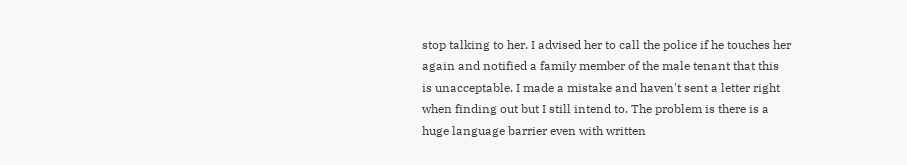stop talking to her. I advised her to call the police if he touches her again and notified a family member of the male tenant that this is unacceptable. I made a mistake and haven't sent a letter right when finding out but I still intend to. The problem is there is a huge language barrier even with written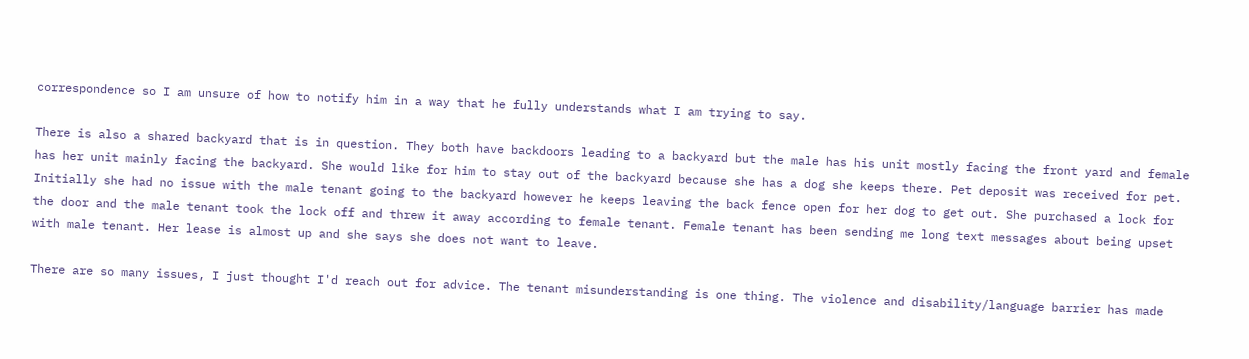correspondence so I am unsure of how to notify him in a way that he fully understands what I am trying to say.

There is also a shared backyard that is in question. They both have backdoors leading to a backyard but the male has his unit mostly facing the front yard and female has her unit mainly facing the backyard. She would like for him to stay out of the backyard because she has a dog she keeps there. Pet deposit was received for pet. Initially she had no issue with the male tenant going to the backyard however he keeps leaving the back fence open for her dog to get out. She purchased a lock for the door and the male tenant took the lock off and threw it away according to female tenant. Female tenant has been sending me long text messages about being upset with male tenant. Her lease is almost up and she says she does not want to leave.

There are so many issues, I just thought I'd reach out for advice. The tenant misunderstanding is one thing. The violence and disability/language barrier has made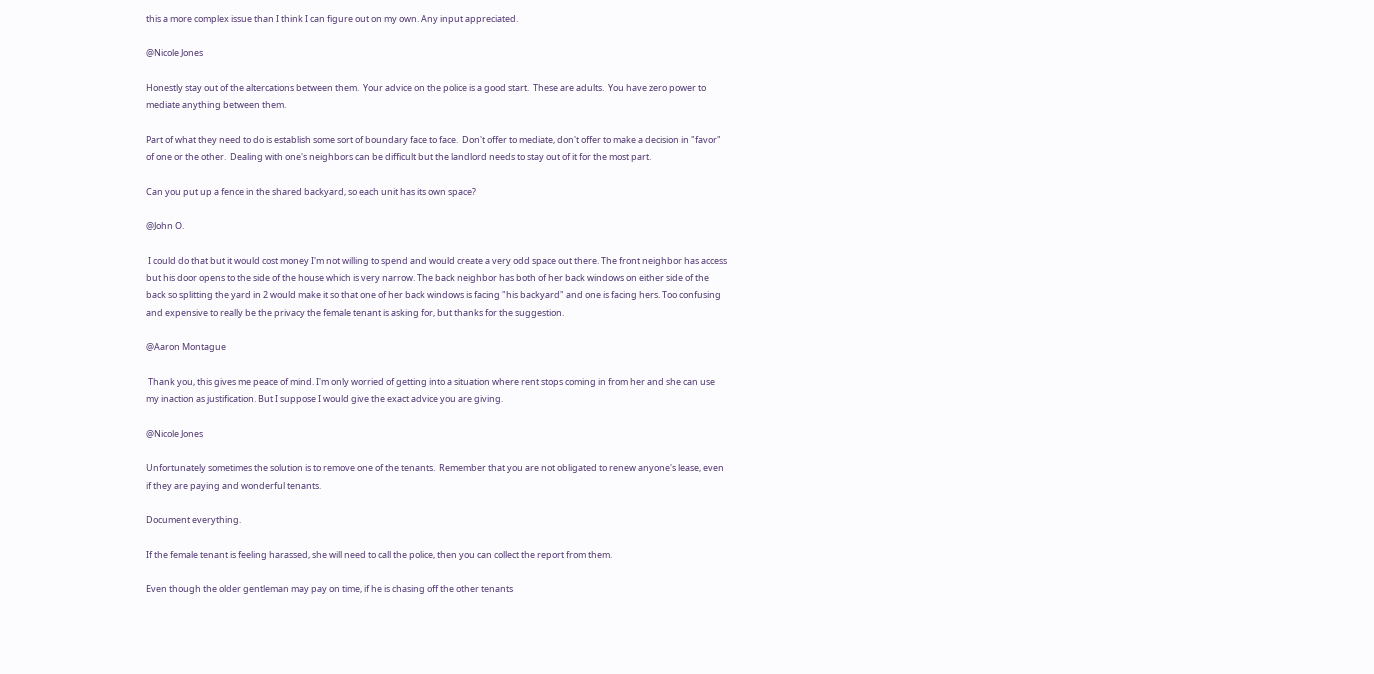this a more complex issue than I think I can figure out on my own. Any input appreciated.

@Nicole Jones

Honestly stay out of the altercations between them.  Your advice on the police is a good start.  These are adults.  You have zero power to mediate anything between them.

Part of what they need to do is establish some sort of boundary face to face.  Don't offer to mediate, don't offer to make a decision in "favor" of one or the other.  Dealing with one's neighbors can be difficult but the landlord needs to stay out of it for the most part.

Can you put up a fence in the shared backyard, so each unit has its own space?

@John O.

 I could do that but it would cost money I'm not willing to spend and would create a very odd space out there. The front neighbor has access but his door opens to the side of the house which is very narrow. The back neighbor has both of her back windows on either side of the back so splitting the yard in 2 would make it so that one of her back windows is facing "his backyard" and one is facing hers. Too confusing and expensive to really be the privacy the female tenant is asking for, but thanks for the suggestion.

@Aaron Montague

 Thank you, this gives me peace of mind. I'm only worried of getting into a situation where rent stops coming in from her and she can use my inaction as justification. But I suppose I would give the exact advice you are giving.

@Nicole Jones

Unfortunately sometimes the solution is to remove one of the tenants.  Remember that you are not obligated to renew anyone's lease, even if they are paying and wonderful tenants.

Document everything.

If the female tenant is feeling harassed, she will need to call the police, then you can collect the report from them.

Even though the older gentleman may pay on time, if he is chasing off the other tenants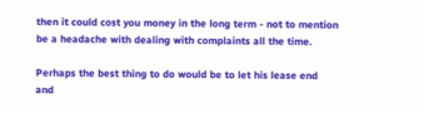then it could cost you money in the long term - not to mention be a headache with dealing with complaints all the time.

Perhaps the best thing to do would be to let his lease end and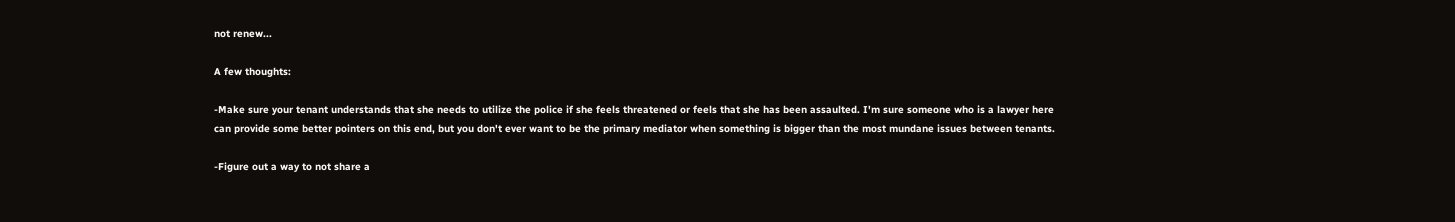not renew...

A few thoughts:

-Make sure your tenant understands that she needs to utilize the police if she feels threatened or feels that she has been assaulted. I'm sure someone who is a lawyer here can provide some better pointers on this end, but you don't ever want to be the primary mediator when something is bigger than the most mundane issues between tenants.

-Figure out a way to not share a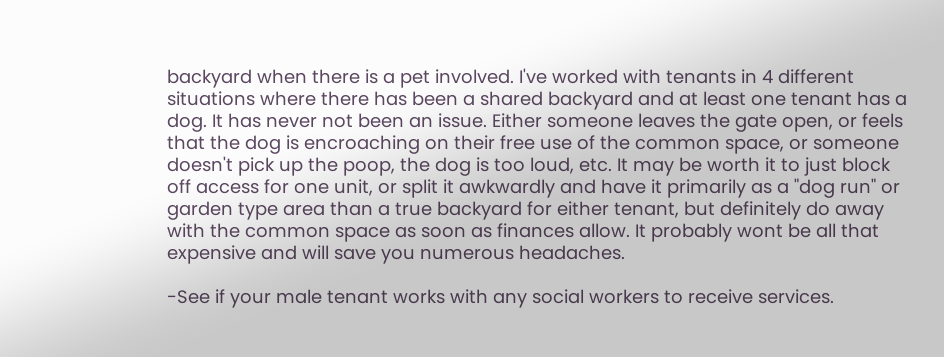backyard when there is a pet involved. I've worked with tenants in 4 different situations where there has been a shared backyard and at least one tenant has a dog. It has never not been an issue. Either someone leaves the gate open, or feels that the dog is encroaching on their free use of the common space, or someone doesn't pick up the poop, the dog is too loud, etc. It may be worth it to just block off access for one unit, or split it awkwardly and have it primarily as a "dog run" or garden type area than a true backyard for either tenant, but definitely do away with the common space as soon as finances allow. It probably wont be all that expensive and will save you numerous headaches.

-See if your male tenant works with any social workers to receive services.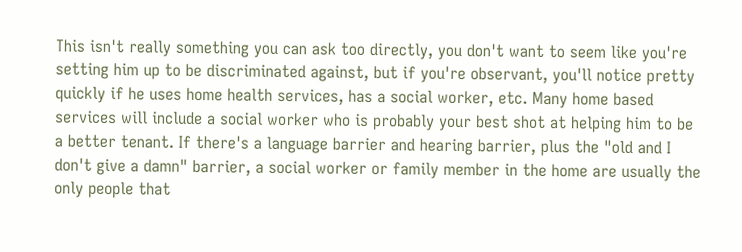This isn't really something you can ask too directly, you don't want to seem like you're setting him up to be discriminated against, but if you're observant, you'll notice pretty quickly if he uses home health services, has a social worker, etc. Many home based services will include a social worker who is probably your best shot at helping him to be a better tenant. If there's a language barrier and hearing barrier, plus the "old and I don't give a damn" barrier, a social worker or family member in the home are usually the only people that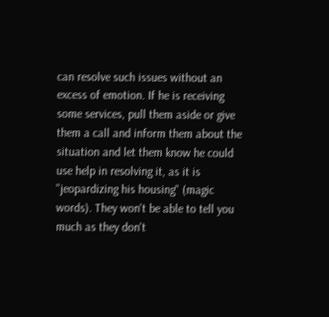can resolve such issues without an excess of emotion. If he is receiving some services, pull them aside or give them a call and inform them about the situation and let them know he could use help in resolving it, as it is "jeopardizing his housing" (magic words). They won't be able to tell you much as they don't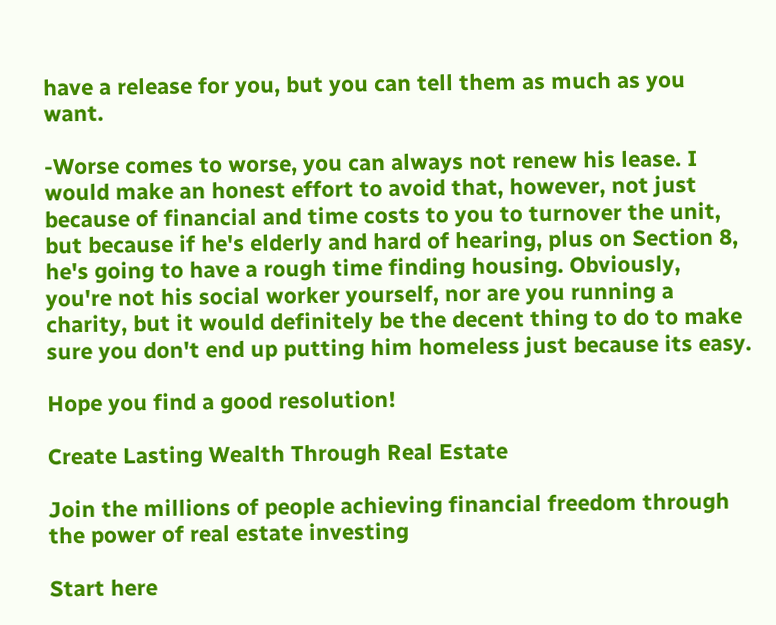have a release for you, but you can tell them as much as you want.

-Worse comes to worse, you can always not renew his lease. I would make an honest effort to avoid that, however, not just because of financial and time costs to you to turnover the unit, but because if he's elderly and hard of hearing, plus on Section 8, he's going to have a rough time finding housing. Obviously, you're not his social worker yourself, nor are you running a charity, but it would definitely be the decent thing to do to make sure you don't end up putting him homeless just because its easy.

Hope you find a good resolution!

Create Lasting Wealth Through Real Estate

Join the millions of people achieving financial freedom through the power of real estate investing

Start here